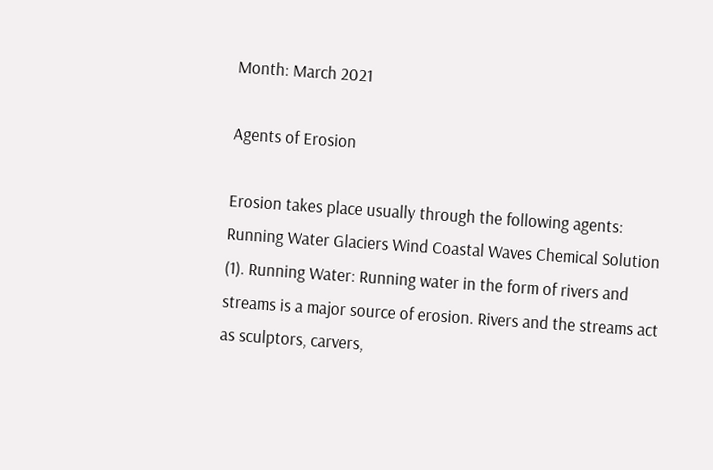Month: March 2021

Agents of Erosion

Erosion takes place usually through the following agents: Running Water Glaciers Wind Coastal Waves Chemical Solution (1). Running Water: Running water in the form of rivers and streams is a major source of erosion. Rivers and the streams act as sculptors, carvers,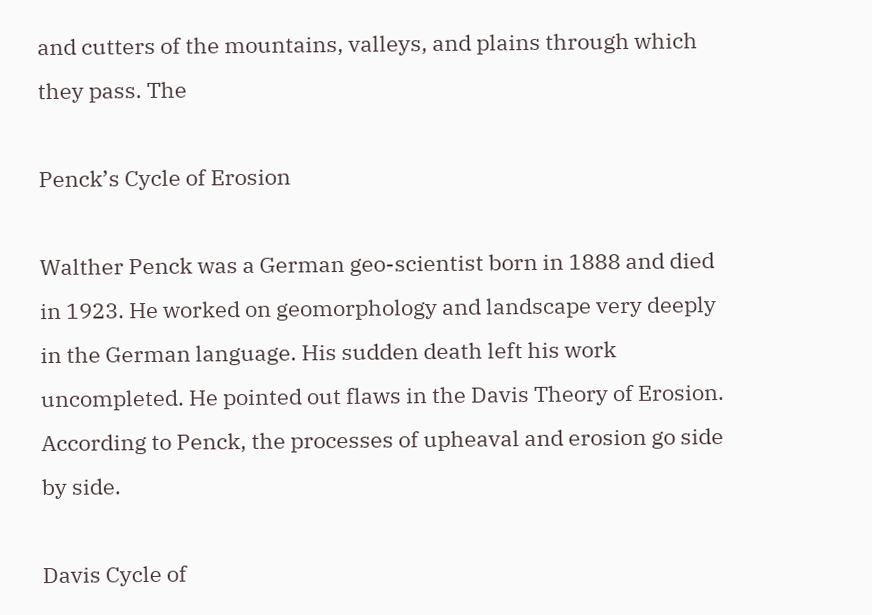and cutters of the mountains, valleys, and plains through which they pass. The

Penck’s Cycle of Erosion

Walther Penck was a German geo-scientist born in 1888 and died in 1923. He worked on geomorphology and landscape very deeply in the German language. His sudden death left his work uncompleted. He pointed out flaws in the Davis Theory of Erosion. According to Penck, the processes of upheaval and erosion go side by side.

Davis Cycle of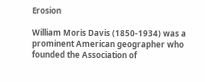Erosion

William Moris Davis (1850-1934) was a prominent American geographer who founded the Association of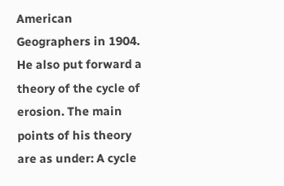American Geographers in 1904. He also put forward a theory of the cycle of erosion. The main points of his theory are as under: A cycle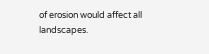of erosion would affect all landscapes.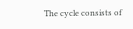The cycle consists of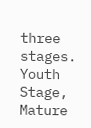three stages. Youth Stage, Mature